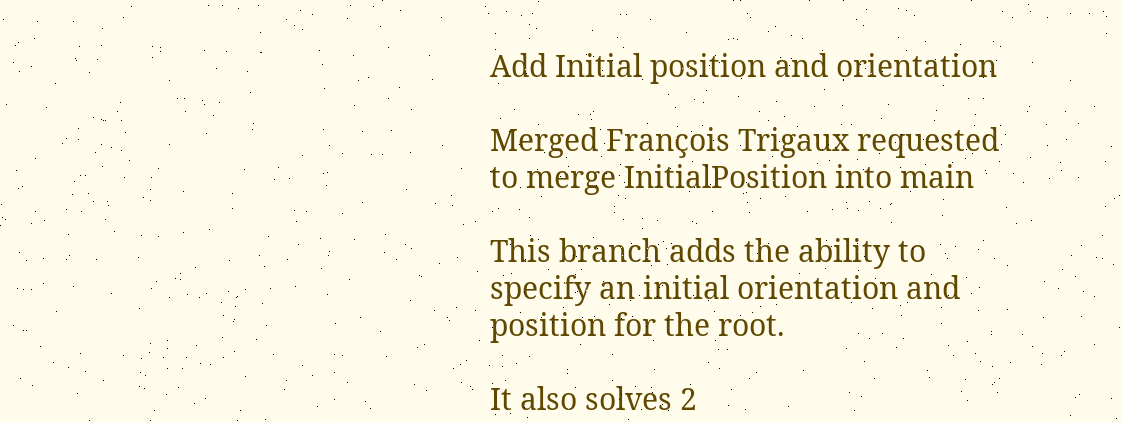Add Initial position and orientation

Merged François Trigaux requested to merge InitialPosition into main

This branch adds the ability to specify an initial orientation and position for the root.

It also solves 2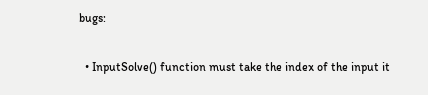bugs:

  • InputSolve() function must take the index of the input it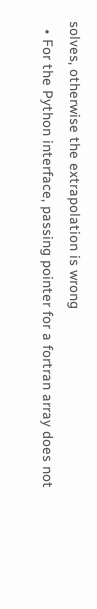solves, otherwise the extrapolation is wrong
  • For the Python interface, passing pointer for a fortran array does not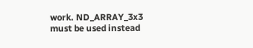work. ND_ARRAY_3x3 must be used instead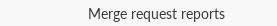Merge request reports